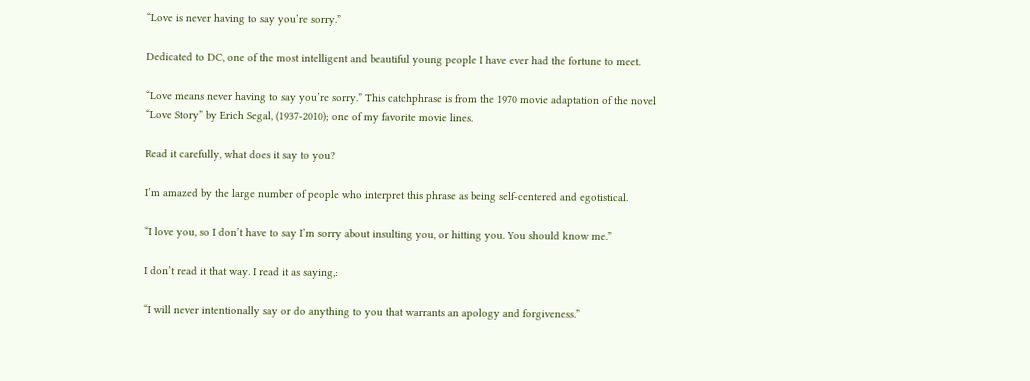“Love is never having to say you’re sorry.”

Dedicated to DC, one of the most intelligent and beautiful young people I have ever had the fortune to meet.

“Love means never having to say you’re sorry.” This catchphrase is from the 1970 movie adaptation of the novel “Love Story” by Erich Segal, (1937-2010); one of my favorite movie lines.

Read it carefully, what does it say to you?

I’m amazed by the large number of people who interpret this phrase as being self-centered and egotistical.

“I love you, so I don’t have to say I’m sorry about insulting you, or hitting you. You should know me.”

I don’t read it that way. I read it as saying,:

“I will never intentionally say or do anything to you that warrants an apology and forgiveness.”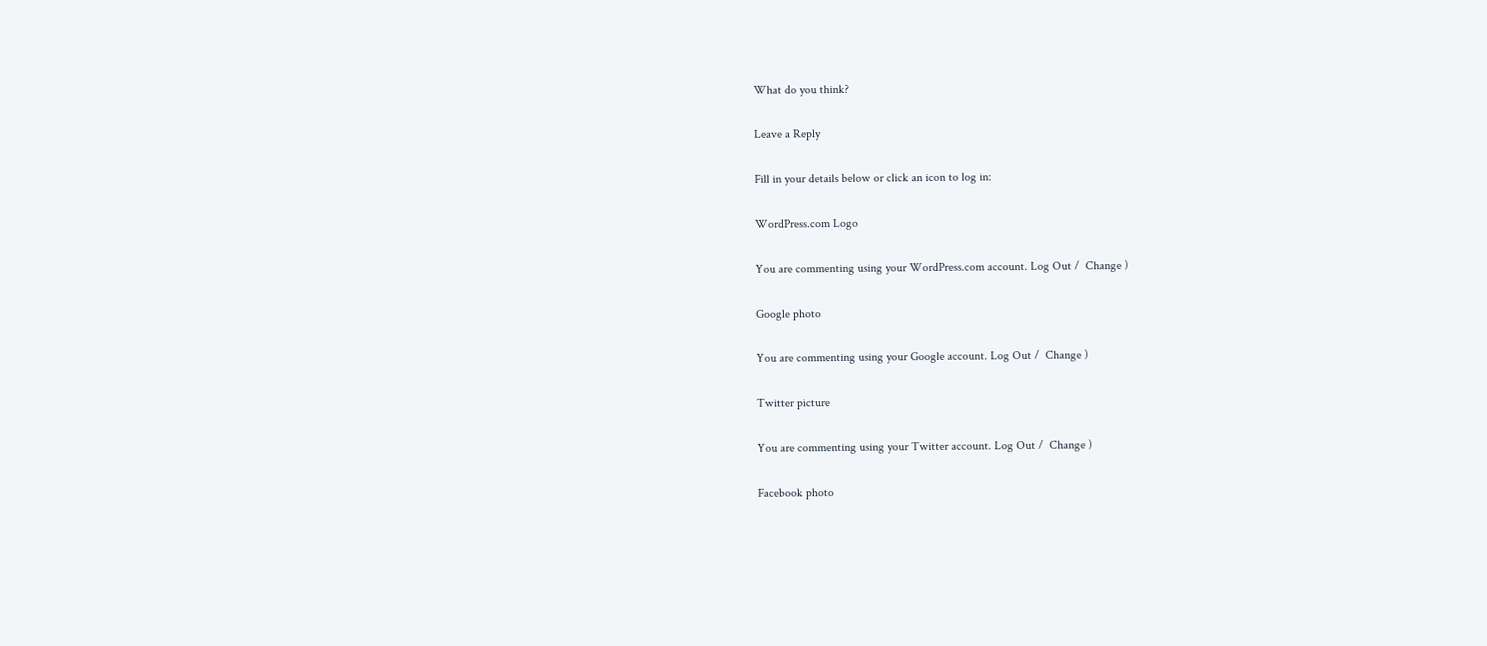What do you think?

Leave a Reply

Fill in your details below or click an icon to log in:

WordPress.com Logo

You are commenting using your WordPress.com account. Log Out /  Change )

Google photo

You are commenting using your Google account. Log Out /  Change )

Twitter picture

You are commenting using your Twitter account. Log Out /  Change )

Facebook photo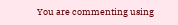You are commenting using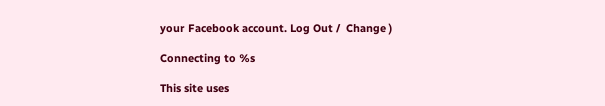your Facebook account. Log Out /  Change )

Connecting to %s

This site uses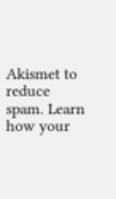Akismet to reduce spam. Learn how your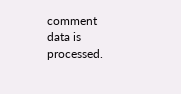comment data is processed.